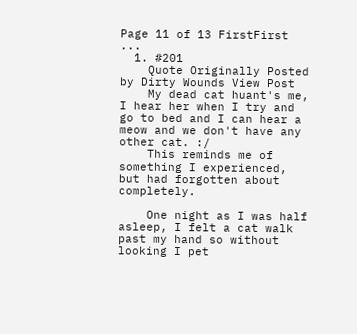Page 11 of 13 FirstFirst ...
  1. #201
    Quote Originally Posted by Dirty Wounds View Post
    My dead cat huant's me, I hear her when I try and go to bed and I can hear a meow and we don't have any other cat. :/
    This reminds me of something I experienced, but had forgotten about completely.

    One night as I was half asleep, I felt a cat walk past my hand so without looking I pet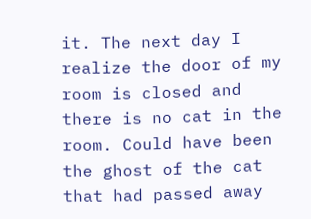it. The next day I realize the door of my room is closed and there is no cat in the room. Could have been the ghost of the cat that had passed away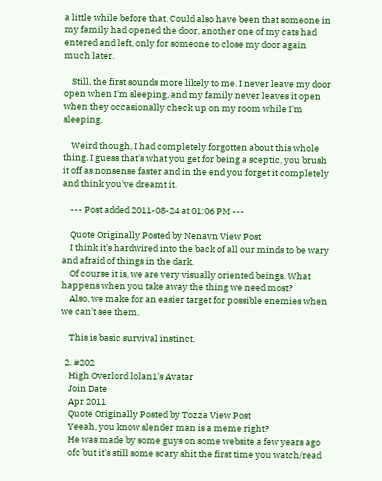a little while before that. Could also have been that someone in my family had opened the door, another one of my cats had entered and left, only for someone to close my door again much later.

    Still, the first sounds more likely to me. I never leave my door open when I'm sleeping, and my family never leaves it open when they occasionally check up on my room while I'm sleeping.

    Weird though, I had completely forgotten about this whole thing. I guess that's what you get for being a sceptic, you brush it off as nonsense faster and in the end you forget it completely and think you've dreamt it.

    --- Post added 2011-08-24 at 01:06 PM ---

    Quote Originally Posted by Nenavn View Post
    I think it's hardwired into the back of all our minds to be wary and afraid of things in the dark.
    Of course it is, we are very visually oriented beings. What happens when you take away the thing we need most?
    Also, we make for an easier target for possible enemies when we can't see them.

    This is basic survival instinct.

  2. #202
    High Overlord lolan1's Avatar
    Join Date
    Apr 2011
    Quote Originally Posted by Tozza View Post
    Yeeah, you know slender man is a meme right?
    He was made by some guys on some website a few years ago
    ofc but it's still some scary shit the first time you watch/read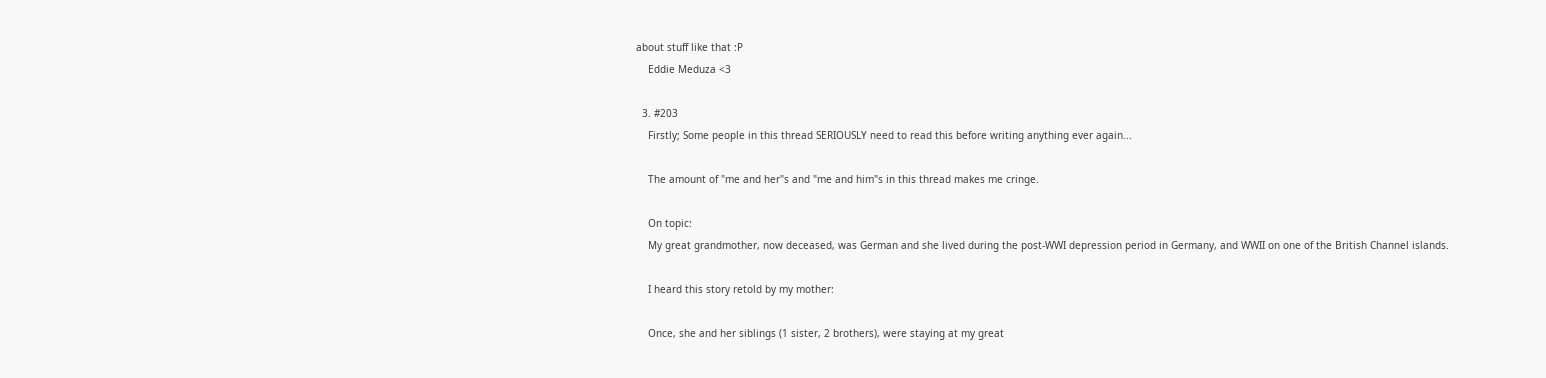about stuff like that :P
    Eddie Meduza <3

  3. #203
    Firstly; Some people in this thread SERIOUSLY need to read this before writing anything ever again...

    The amount of "me and her"s and "me and him"s in this thread makes me cringe.

    On topic:
    My great grandmother, now deceased, was German and she lived during the post-WWI depression period in Germany, and WWII on one of the British Channel islands.

    I heard this story retold by my mother:

    Once, she and her siblings (1 sister, 2 brothers), were staying at my great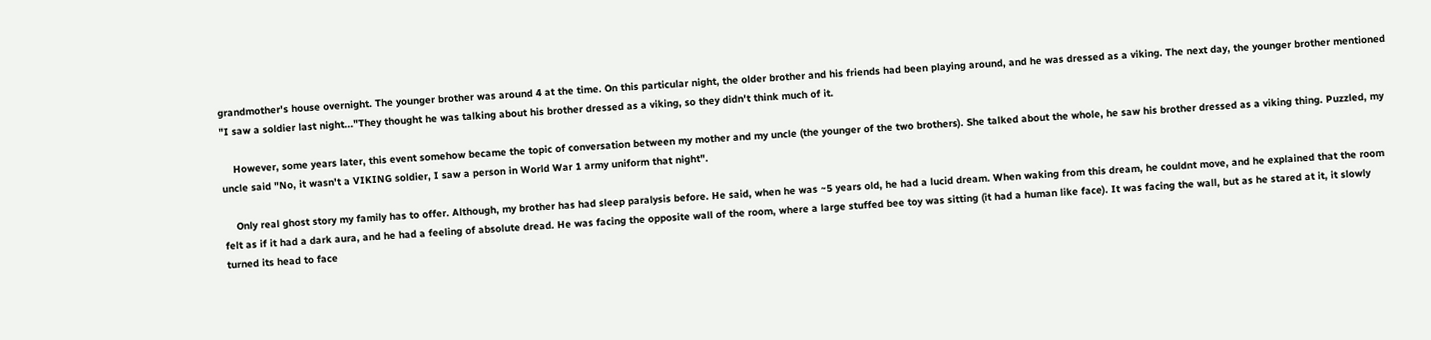grandmother's house overnight. The younger brother was around 4 at the time. On this particular night, the older brother and his friends had been playing around, and he was dressed as a viking. The next day, the younger brother mentioned "I saw a soldier last night..."They thought he was talking about his brother dressed as a viking, so they didn't think much of it.

    However, some years later, this event somehow became the topic of conversation between my mother and my uncle (the younger of the two brothers). She talked about the whole, he saw his brother dressed as a viking thing. Puzzled, my uncle said "No, it wasn't a VIKING soldier, I saw a person in World War 1 army uniform that night".

    Only real ghost story my family has to offer. Although, my brother has had sleep paralysis before. He said, when he was ~5 years old, he had a lucid dream. When waking from this dream, he couldnt move, and he explained that the room felt as if it had a dark aura, and he had a feeling of absolute dread. He was facing the opposite wall of the room, where a large stuffed bee toy was sitting (it had a human like face). It was facing the wall, but as he stared at it, it slowly turned its head to face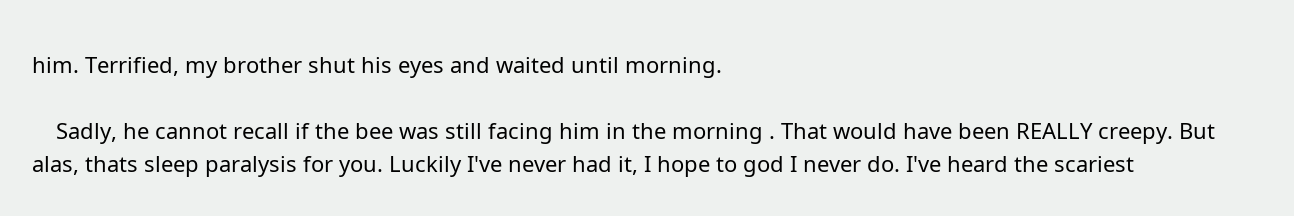him. Terrified, my brother shut his eyes and waited until morning.

    Sadly, he cannot recall if the bee was still facing him in the morning . That would have been REALLY creepy. But alas, thats sleep paralysis for you. Luckily I've never had it, I hope to god I never do. I've heard the scariest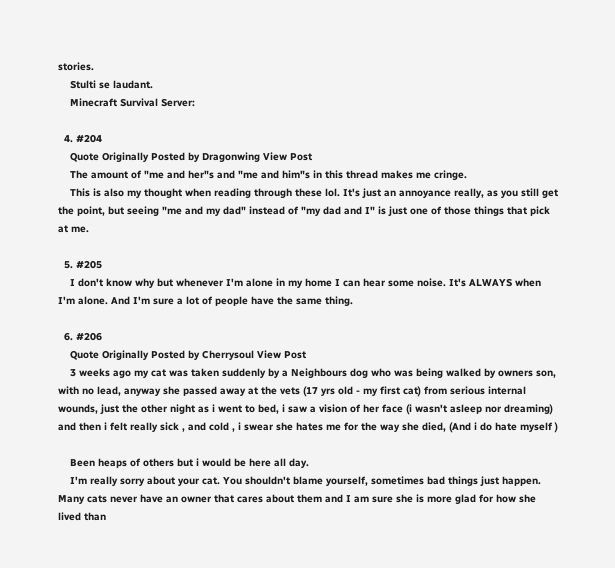stories.
    Stulti se laudant.
    Minecraft Survival Server:

  4. #204
    Quote Originally Posted by Dragonwing View Post
    The amount of "me and her"s and "me and him"s in this thread makes me cringe.
    This is also my thought when reading through these lol. It's just an annoyance really, as you still get the point, but seeing "me and my dad" instead of "my dad and I" is just one of those things that pick at me.

  5. #205
    I don't know why but whenever I'm alone in my home I can hear some noise. It's ALWAYS when I'm alone. And I'm sure a lot of people have the same thing.

  6. #206
    Quote Originally Posted by Cherrysoul View Post
    3 weeks ago my cat was taken suddenly by a Neighbours dog who was being walked by owners son, with no lead, anyway she passed away at the vets (17 yrs old - my first cat) from serious internal wounds, just the other night as i went to bed, i saw a vision of her face (i wasn't asleep nor dreaming) and then i felt really sick , and cold , i swear she hates me for the way she died, (And i do hate myself )

    Been heaps of others but i would be here all day.
    I'm really sorry about your cat. You shouldn't blame yourself, sometimes bad things just happen. Many cats never have an owner that cares about them and I am sure she is more glad for how she lived than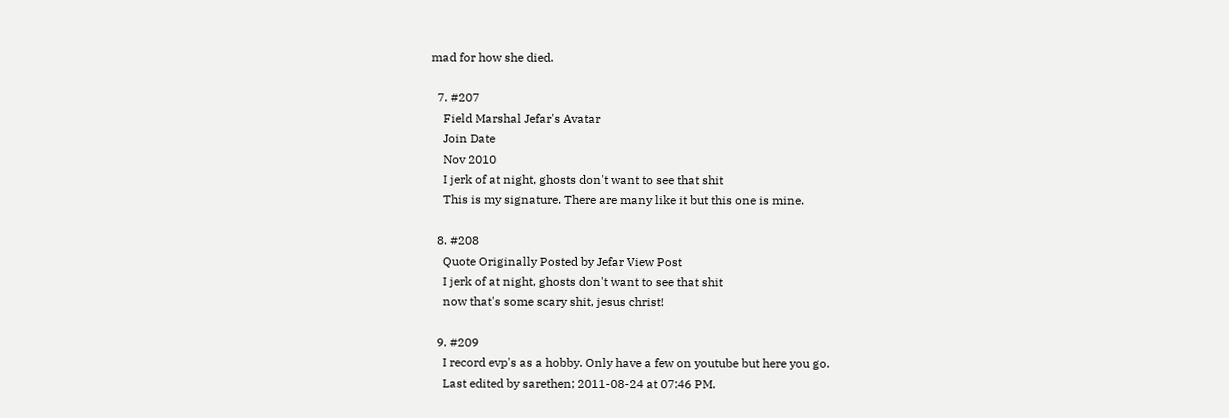mad for how she died.

  7. #207
    Field Marshal Jefar's Avatar
    Join Date
    Nov 2010
    I jerk of at night, ghosts don't want to see that shit
    This is my signature. There are many like it but this one is mine.

  8. #208
    Quote Originally Posted by Jefar View Post
    I jerk of at night, ghosts don't want to see that shit
    now that's some scary shit, jesus christ!

  9. #209
    I record evp's as a hobby. Only have a few on youtube but here you go.
    Last edited by sarethen; 2011-08-24 at 07:46 PM.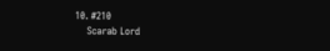10. #210
    Scarab Lord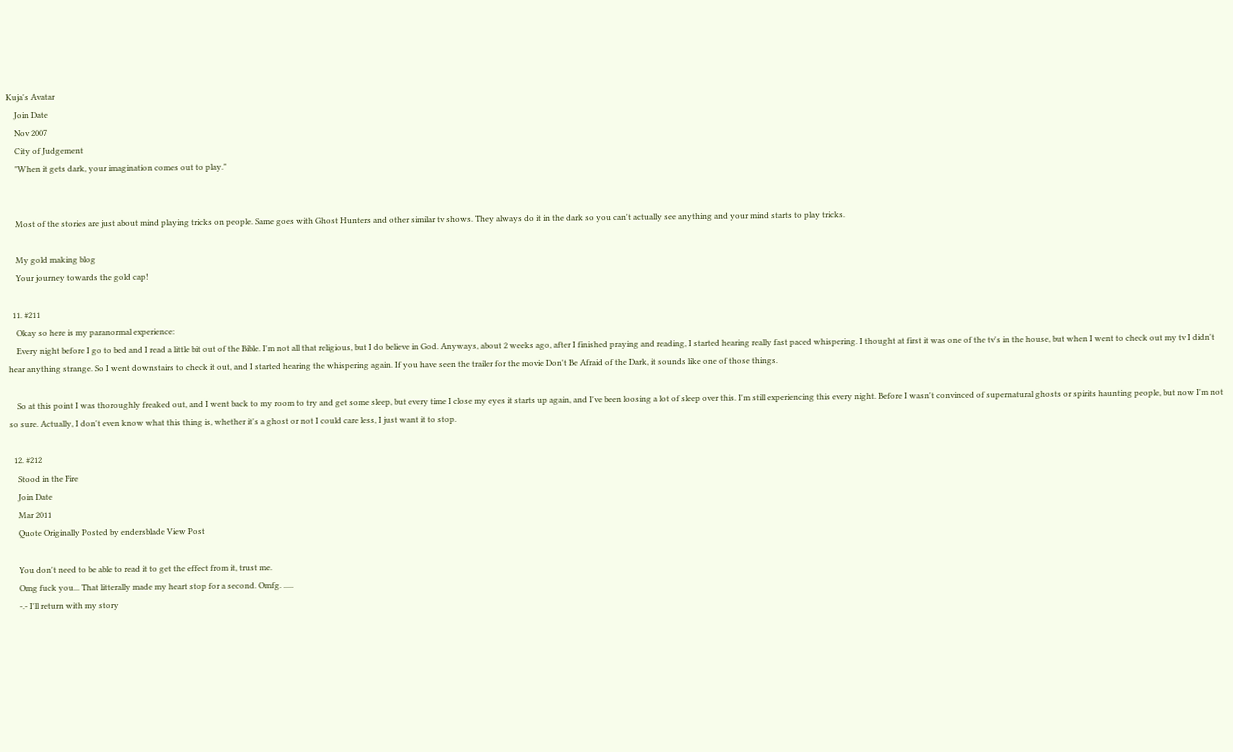Kuja's Avatar
    Join Date
    Nov 2007
    City of Judgement
    "When it gets dark, your imagination comes out to play."


    Most of the stories are just about mind playing tricks on people. Same goes with Ghost Hunters and other similar tv shows. They always do it in the dark so you can't actually see anything and your mind starts to play tricks.

    My gold making blog
    Your journey towards the gold cap!

  11. #211
    Okay so here is my paranormal experience:
    Every night before I go to bed and I read a little bit out of the Bible. I'm not all that religious, but I do believe in God. Anyways, about 2 weeks ago, after I finished praying and reading, I started hearing really fast paced whispering. I thought at first it was one of the tv's in the house, but when I went to check out my tv I didn't hear anything strange. So I went downstairs to check it out, and I started hearing the whispering again. If you have seen the trailer for the movie Don't Be Afraid of the Dark, it sounds like one of those things.

    So at this point I was thoroughly freaked out, and I went back to my room to try and get some sleep, but every time I close my eyes it starts up again, and I've been loosing a lot of sleep over this. I'm still experiencing this every night. Before I wasn't convinced of supernatural ghosts or spirits haunting people, but now I'm not so sure. Actually, I don't even know what this thing is, whether it's a ghost or not I could care less, I just want it to stop.

  12. #212
    Stood in the Fire
    Join Date
    Mar 2011
    Quote Originally Posted by endersblade View Post

    You don't need to be able to read it to get the effect from it, trust me.
    Omg fuck you... That litterally made my heart stop for a second. Omfg. .....
    -.- I'll return with my story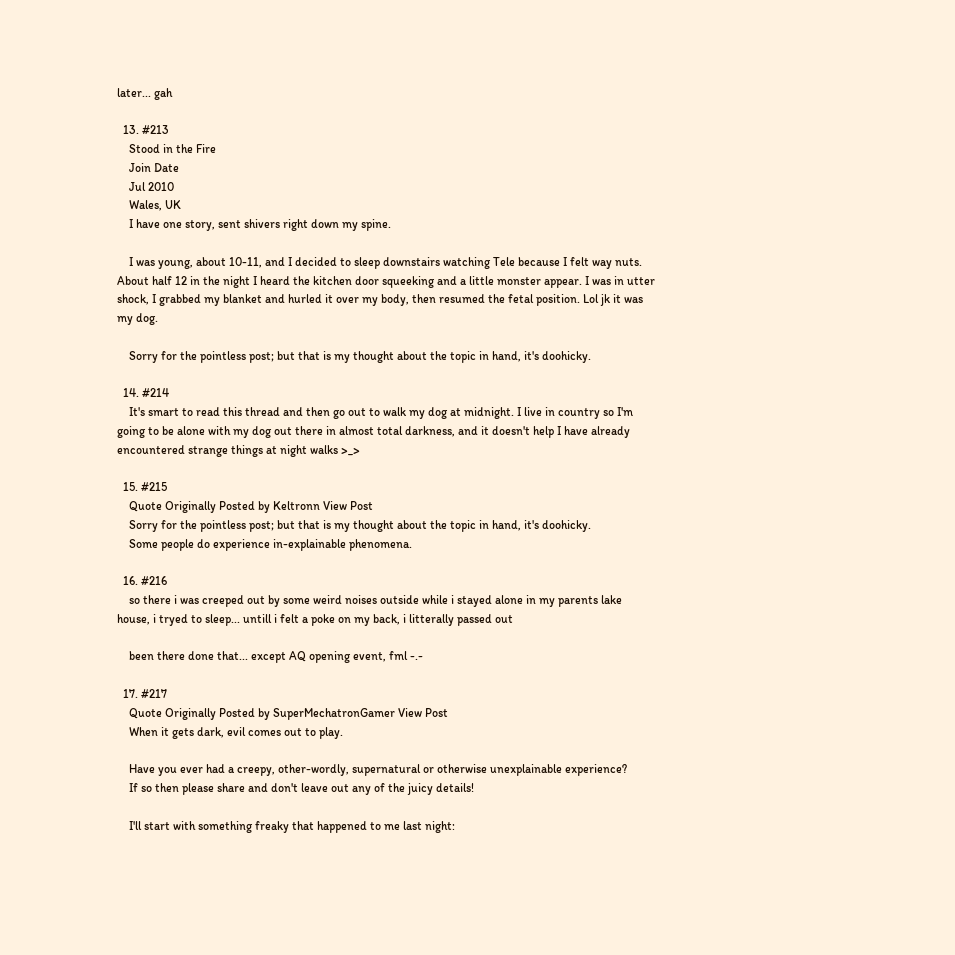later... gah

  13. #213
    Stood in the Fire
    Join Date
    Jul 2010
    Wales, UK
    I have one story, sent shivers right down my spine.

    I was young, about 10-11, and I decided to sleep downstairs watching Tele because I felt way nuts. About half 12 in the night I heard the kitchen door squeeking and a little monster appear. I was in utter shock, I grabbed my blanket and hurled it over my body, then resumed the fetal position. Lol jk it was my dog.

    Sorry for the pointless post; but that is my thought about the topic in hand, it's doohicky.

  14. #214
    It's smart to read this thread and then go out to walk my dog at midnight. I live in country so I'm going to be alone with my dog out there in almost total darkness, and it doesn't help I have already encountered strange things at night walks >_>

  15. #215
    Quote Originally Posted by Keltronn View Post
    Sorry for the pointless post; but that is my thought about the topic in hand, it's doohicky.
    Some people do experience in-explainable phenomena.

  16. #216
    so there i was creeped out by some weird noises outside while i stayed alone in my parents lake house, i tryed to sleep... untill i felt a poke on my back, i litterally passed out

    been there done that... except AQ opening event, fml -.-

  17. #217
    Quote Originally Posted by SuperMechatronGamer View Post
    When it gets dark, evil comes out to play.

    Have you ever had a creepy, other-wordly, supernatural or otherwise unexplainable experience?
    If so then please share and don't leave out any of the juicy details!

    I'll start with something freaky that happened to me last night: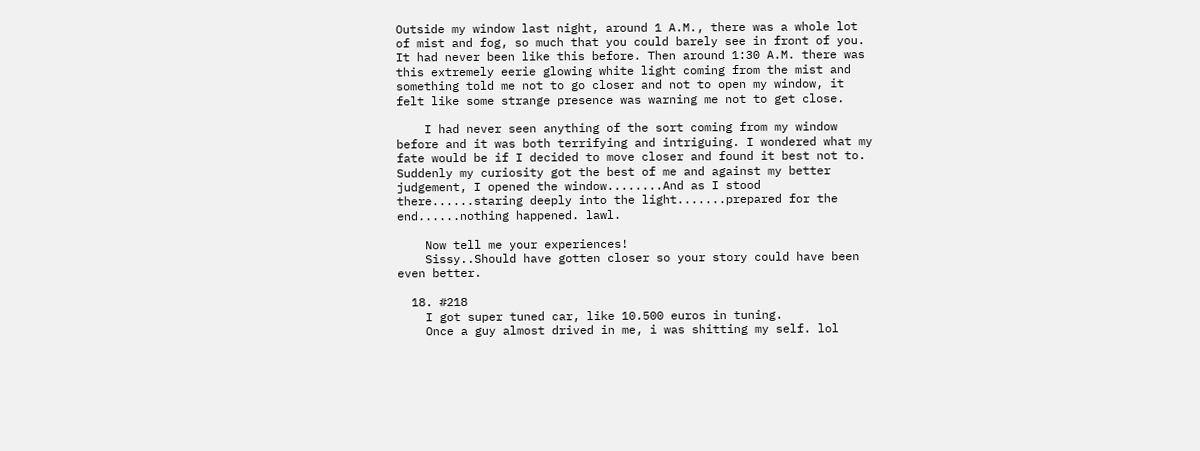Outside my window last night, around 1 A.M., there was a whole lot of mist and fog, so much that you could barely see in front of you. It had never been like this before. Then around 1:30 A.M. there was this extremely eerie glowing white light coming from the mist and something told me not to go closer and not to open my window, it felt like some strange presence was warning me not to get close.

    I had never seen anything of the sort coming from my window before and it was both terrifying and intriguing. I wondered what my fate would be if I decided to move closer and found it best not to. Suddenly my curiosity got the best of me and against my better judgement, I opened the window........And as I stood there......staring deeply into the light.......prepared for the end......nothing happened. lawl.

    Now tell me your experiences!
    Sissy..Should have gotten closer so your story could have been even better.

  18. #218
    I got super tuned car, like 10.500 euros in tuning.
    Once a guy almost drived in me, i was shitting my self. lol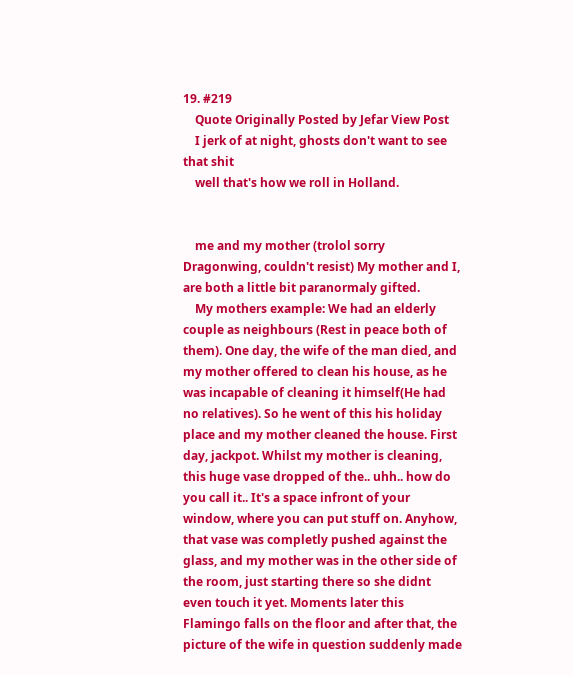19. #219
    Quote Originally Posted by Jefar View Post
    I jerk of at night, ghosts don't want to see that shit
    well that's how we roll in Holland.


    me and my mother (trolol sorry Dragonwing, couldn't resist) My mother and I, are both a little bit paranormaly gifted.
    My mothers example: We had an elderly couple as neighbours (Rest in peace both of them). One day, the wife of the man died, and my mother offered to clean his house, as he was incapable of cleaning it himself(He had no relatives). So he went of this his holiday place and my mother cleaned the house. First day, jackpot. Whilst my mother is cleaning, this huge vase dropped of the.. uhh.. how do you call it.. It's a space infront of your window, where you can put stuff on. Anyhow, that vase was completly pushed against the glass, and my mother was in the other side of the room, just starting there so she didnt even touch it yet. Moments later this Flamingo falls on the floor and after that, the picture of the wife in question suddenly made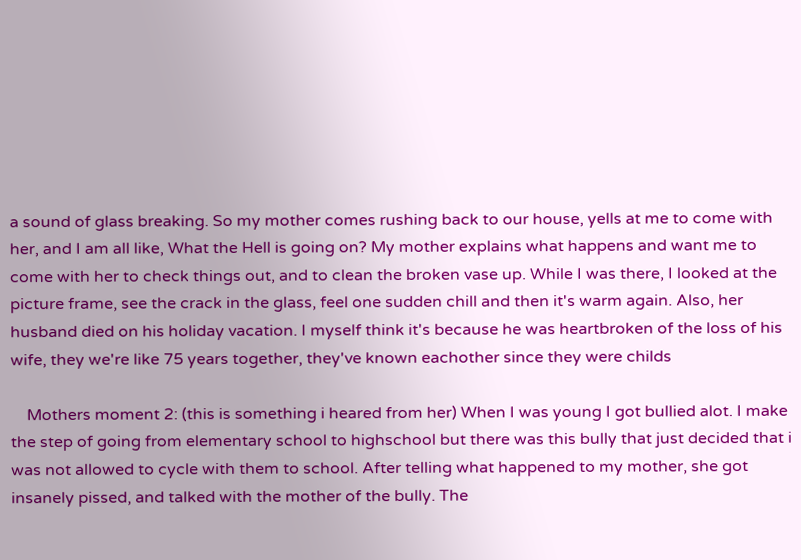a sound of glass breaking. So my mother comes rushing back to our house, yells at me to come with her, and I am all like, What the Hell is going on? My mother explains what happens and want me to come with her to check things out, and to clean the broken vase up. While I was there, I looked at the picture frame, see the crack in the glass, feel one sudden chill and then it's warm again. Also, her husband died on his holiday vacation. I myself think it's because he was heartbroken of the loss of his wife, they we're like 75 years together, they've known eachother since they were childs

    Mothers moment 2: (this is something i heared from her) When I was young I got bullied alot. I make the step of going from elementary school to highschool but there was this bully that just decided that i was not allowed to cycle with them to school. After telling what happened to my mother, she got insanely pissed, and talked with the mother of the bully. The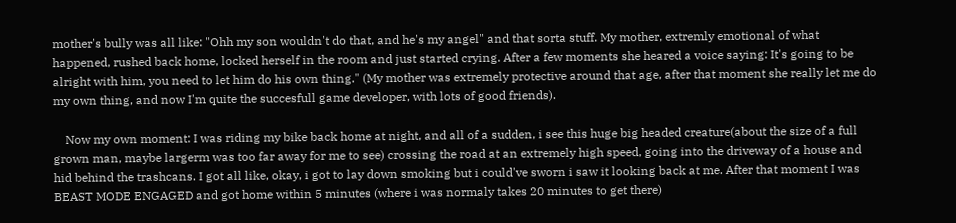mother's bully was all like: "Ohh my son wouldn't do that, and he's my angel" and that sorta stuff. My mother, extremly emotional of what happened, rushed back home, locked herself in the room and just started crying. After a few moments she heared a voice saying: It's going to be alright with him, you need to let him do his own thing." (My mother was extremely protective around that age, after that moment she really let me do my own thing, and now I'm quite the succesfull game developer, with lots of good friends).

    Now my own moment: I was riding my bike back home at night, and all of a sudden, i see this huge big headed creature(about the size of a full grown man, maybe largerm was too far away for me to see) crossing the road at an extremely high speed, going into the driveway of a house and hid behind the trashcans. I got all like, okay, i got to lay down smoking but i could've sworn i saw it looking back at me. After that moment I was BEAST MODE ENGAGED and got home within 5 minutes (where i was normaly takes 20 minutes to get there)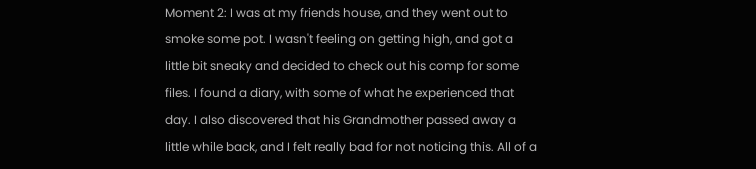Moment 2: I was at my friends house, and they went out to smoke some pot. I wasn't feeling on getting high, and got a little bit sneaky and decided to check out his comp for some files. I found a diary, with some of what he experienced that day. I also discovered that his Grandmother passed away a little while back, and I felt really bad for not noticing this. All of a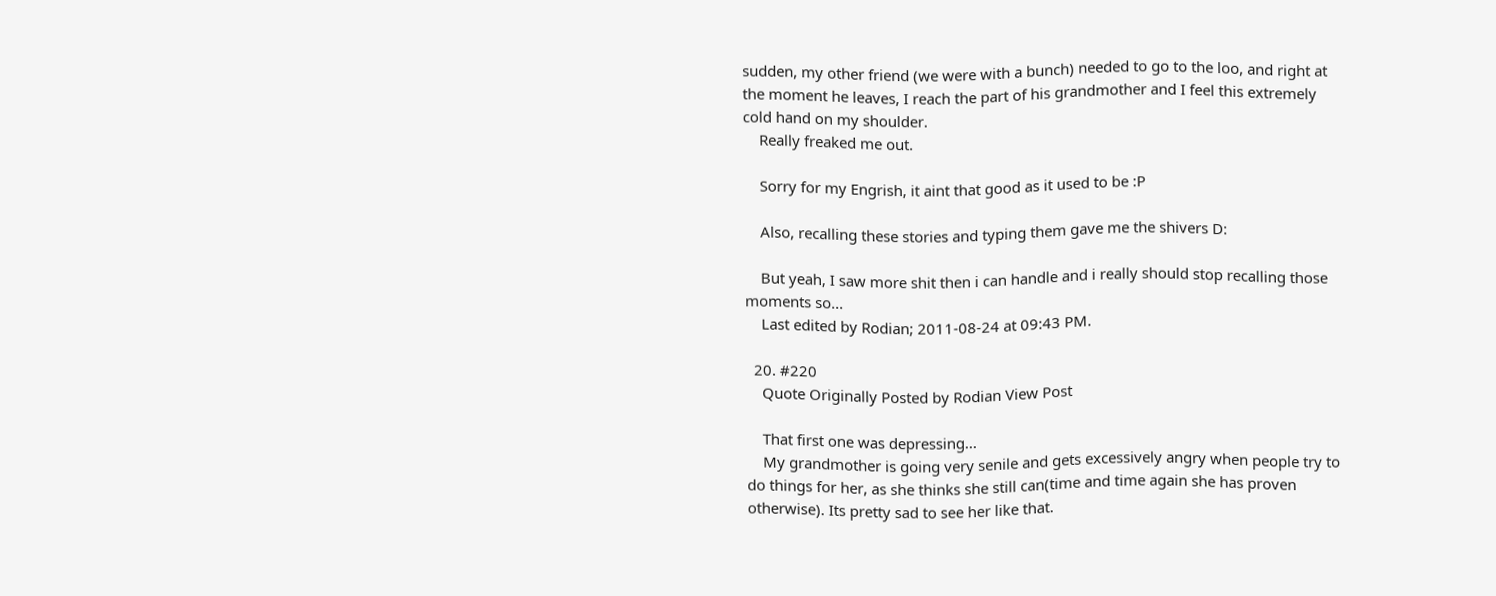sudden, my other friend (we were with a bunch) needed to go to the loo, and right at the moment he leaves, I reach the part of his grandmother and I feel this extremely cold hand on my shoulder.
    Really freaked me out.

    Sorry for my Engrish, it aint that good as it used to be :P

    Also, recalling these stories and typing them gave me the shivers D:

    But yeah, I saw more shit then i can handle and i really should stop recalling those moments so...
    Last edited by Rodian; 2011-08-24 at 09:43 PM.

  20. #220
    Quote Originally Posted by Rodian View Post

    That first one was depressing...
    My grandmother is going very senile and gets excessively angry when people try to do things for her, as she thinks she still can(time and time again she has proven otherwise). Its pretty sad to see her like that.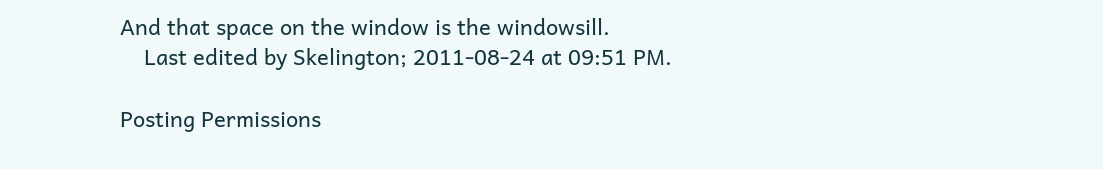And that space on the window is the windowsill.
    Last edited by Skelington; 2011-08-24 at 09:51 PM.

Posting Permissions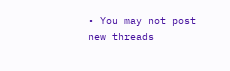• You may not post new threads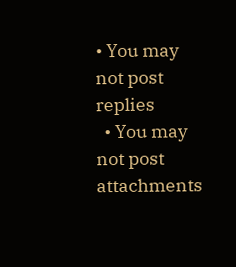• You may not post replies
  • You may not post attachments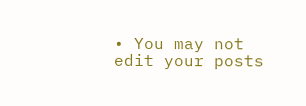• You may not edit your posts